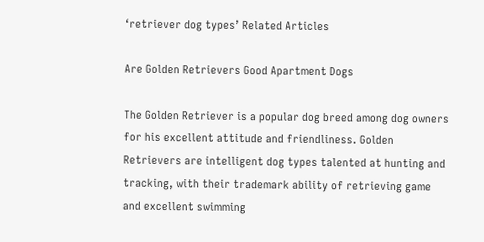‘retriever dog types’ Related Articles

Are Golden Retrievers Good Apartment Dogs

The Golden Retriever is a popular dog breed among dog owners for his excellent attitude and friendliness. Golden Retrievers are intelligent dog types talented at hunting and tracking, with their trademark ability of retrieving game and excellent swimming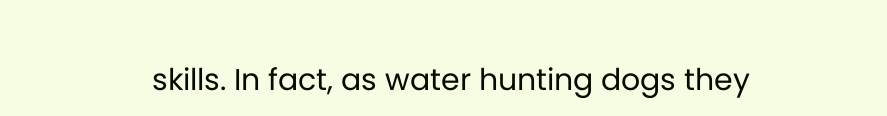skills. In fact, as water hunting dogs they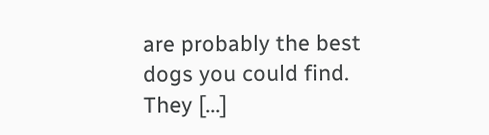are probably the best dogs you could find. They [...]